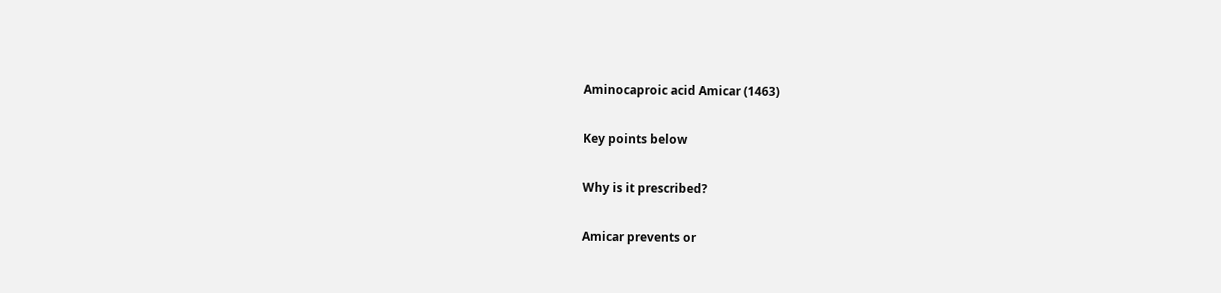Aminocaproic acid Amicar (1463)

Key points below

Why is it prescribed?

Amicar prevents or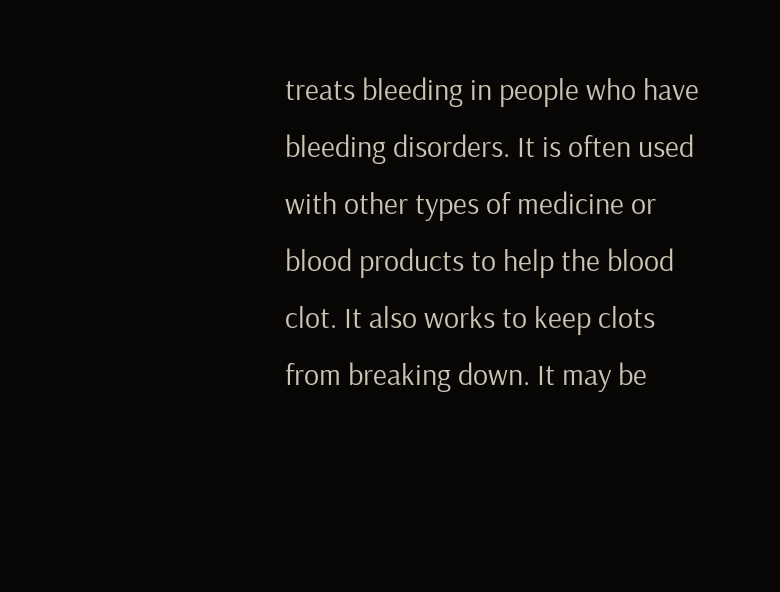treats bleeding in people who have bleeding disorders. It is often used with other types of medicine or blood products to help the blood clot. It also works to keep clots from breaking down. It may be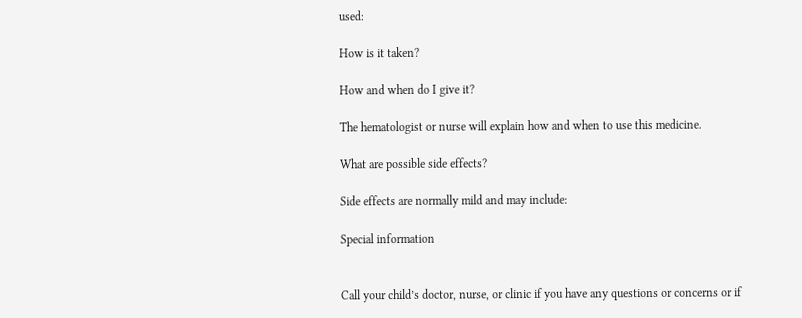used:

How is it taken?

How and when do I give it?

The hematologist or nurse will explain how and when to use this medicine.

What are possible side effects?

Side effects are normally mild and may include:

Special information


Call your child’s doctor, nurse, or clinic if you have any questions or concerns or if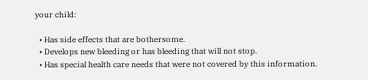your child:

  • Has side effects that are bothersome.
  • Develops new bleeding or has bleeding that will not stop.
  • Has special health care needs that were not covered by this information.